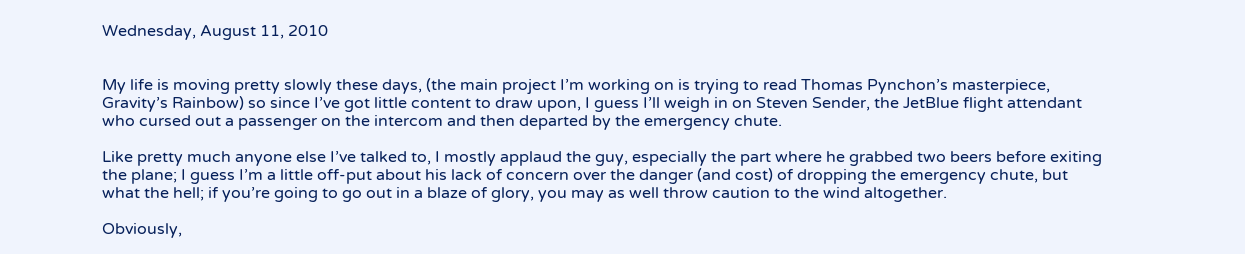Wednesday, August 11, 2010


My life is moving pretty slowly these days, (the main project I’m working on is trying to read Thomas Pynchon’s masterpiece, Gravity’s Rainbow) so since I’ve got little content to draw upon, I guess I’ll weigh in on Steven Sender, the JetBlue flight attendant who cursed out a passenger on the intercom and then departed by the emergency chute.

Like pretty much anyone else I’ve talked to, I mostly applaud the guy, especially the part where he grabbed two beers before exiting the plane; I guess I’m a little off-put about his lack of concern over the danger (and cost) of dropping the emergency chute, but what the hell; if you’re going to go out in a blaze of glory, you may as well throw caution to the wind altogether.

Obviously,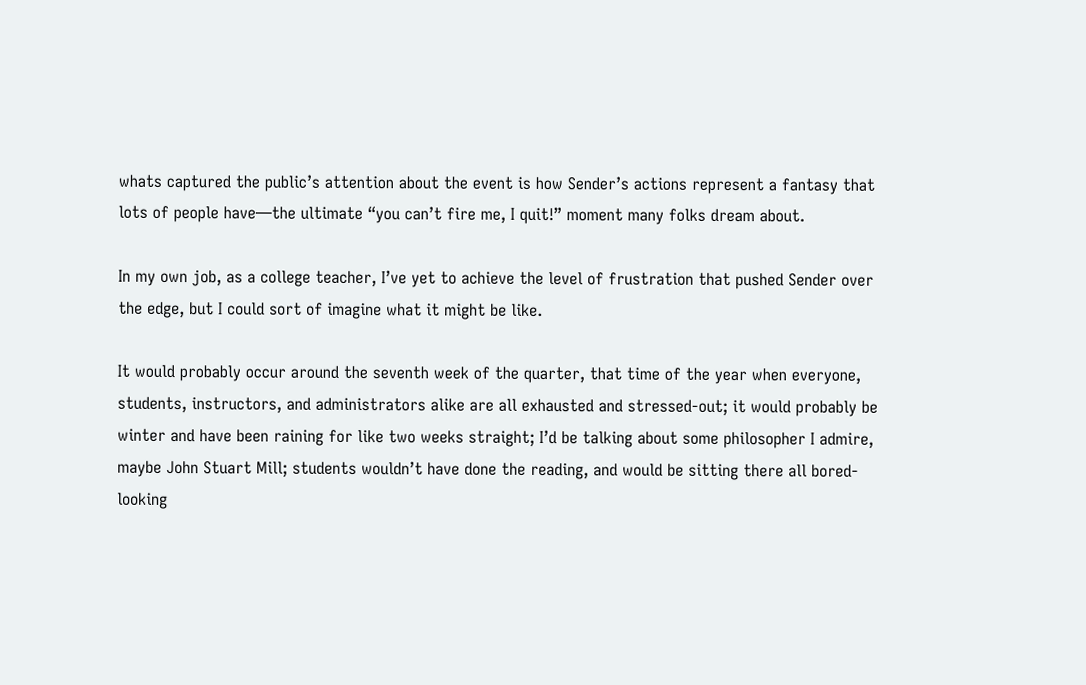whats captured the public’s attention about the event is how Sender’s actions represent a fantasy that lots of people have—the ultimate “you can’t fire me, I quit!” moment many folks dream about.

In my own job, as a college teacher, I’ve yet to achieve the level of frustration that pushed Sender over the edge, but I could sort of imagine what it might be like.

It would probably occur around the seventh week of the quarter, that time of the year when everyone, students, instructors, and administrators alike are all exhausted and stressed-out; it would probably be winter and have been raining for like two weeks straight; I’d be talking about some philosopher I admire, maybe John Stuart Mill; students wouldn’t have done the reading, and would be sitting there all bored-looking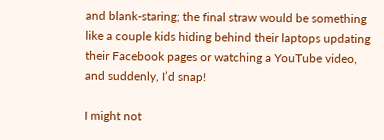and blank-staring; the final straw would be something like a couple kids hiding behind their laptops updating their Facebook pages or watching a YouTube video, and suddenly, I’d snap!

I might not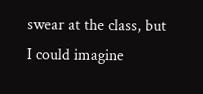swear at the class, but I could imagine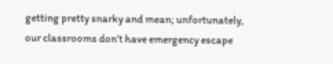getting pretty snarky and mean; unfortunately, our classrooms don’t have emergency escape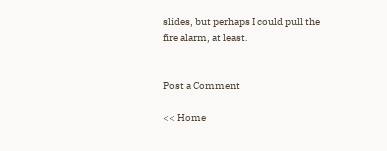slides, but perhaps I could pull the fire alarm, at least.


Post a Comment

<< Home